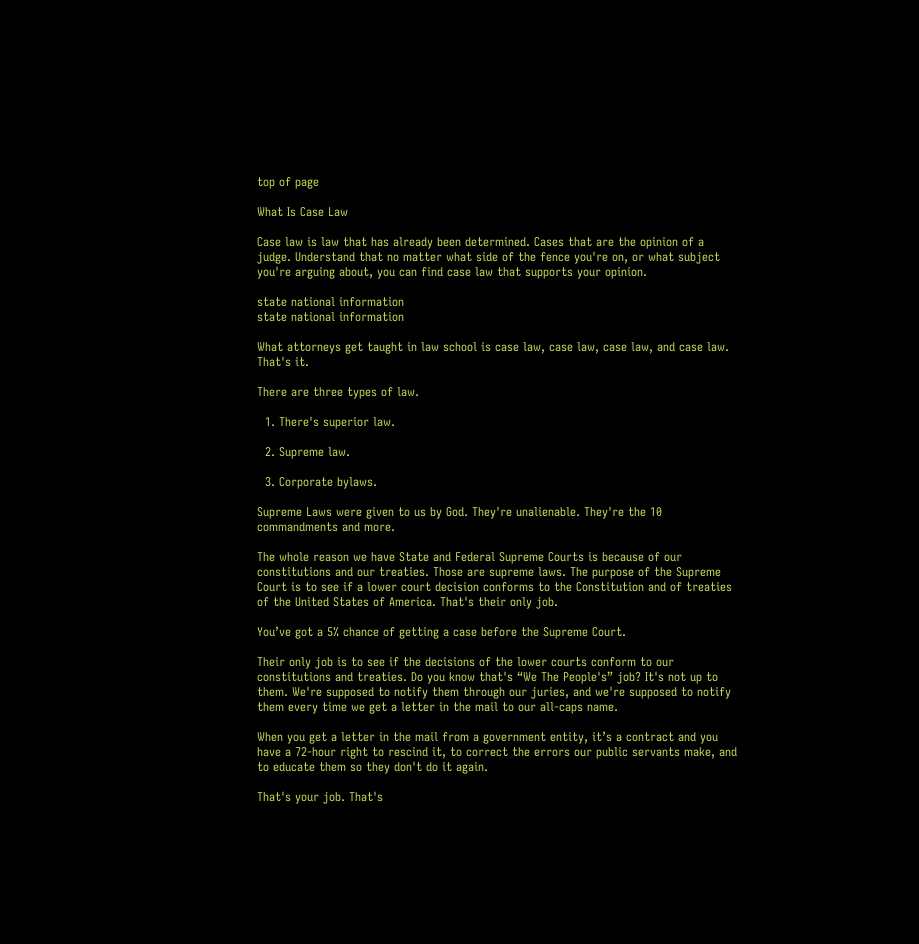top of page

What Is Case Law

Case law is law that has already been determined. Cases that are the opinion of a judge. Understand that no matter what side of the fence you're on, or what subject you're arguing about, you can find case law that supports your opinion.

state national information
state national information

What attorneys get taught in law school is case law, case law, case law, and case law. That's it.

There are three types of law.

  1. There's superior law.

  2. Supreme law.

  3. Corporate bylaws.

Supreme Laws were given to us by God. They're unalienable. They're the 10 commandments and more.

The whole reason we have State and Federal Supreme Courts is because of our constitutions and our treaties. Those are supreme laws. The purpose of the Supreme Court is to see if a lower court decision conforms to the Constitution and of treaties of the United States of America. That's their only job.

You’ve got a 5% chance of getting a case before the Supreme Court.

Their only job is to see if the decisions of the lower courts conform to our constitutions and treaties. Do you know that's “We The People's” job? It's not up to them. We're supposed to notify them through our juries, and we're supposed to notify them every time we get a letter in the mail to our all-caps name.

When you get a letter in the mail from a government entity, it’s a contract and you have a 72-hour right to rescind it, to correct the errors our public servants make, and to educate them so they don't do it again.

That's your job. That's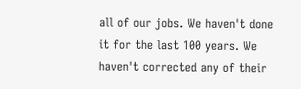all of our jobs. We haven't done it for the last 100 years. We haven't corrected any of their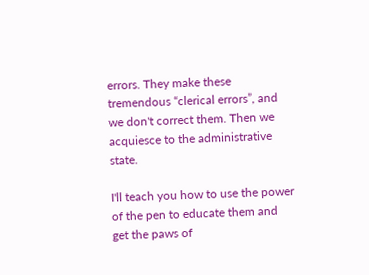errors. They make these tremendous “clerical errors”, and we don't correct them. Then we acquiesce to the administrative state.

I'll teach you how to use the power of the pen to educate them and get the paws of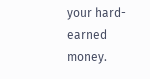your hard-earned money.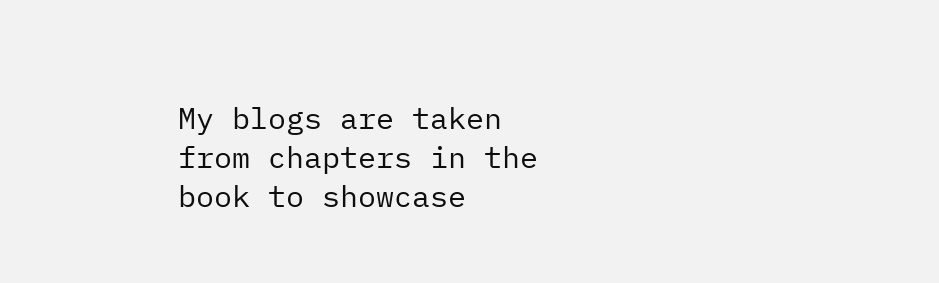My blogs are taken from chapters in the book to showcase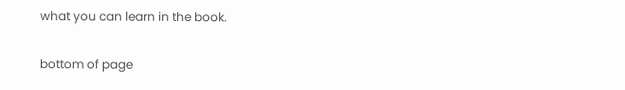what you can learn in the book.

bottom of page